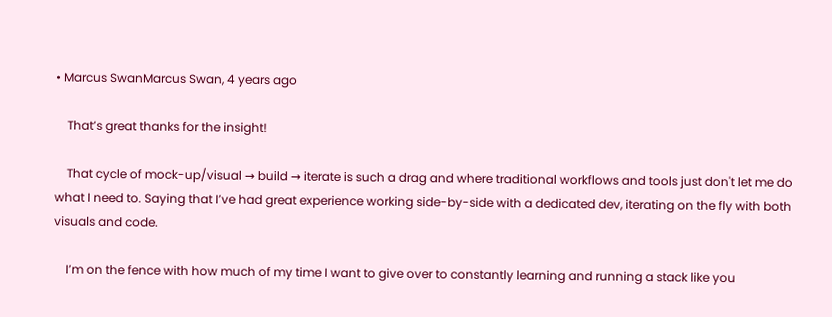• Marcus SwanMarcus Swan, 4 years ago

    That’s great thanks for the insight!

    That cycle of mock-up/visual → build → iterate is such a drag and where traditional workflows and tools just don't let me do what I need to. Saying that I’ve had great experience working side-by-side with a dedicated dev, iterating on the fly with both visuals and code.

    I’m on the fence with how much of my time I want to give over to constantly learning and running a stack like you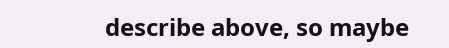describe above, so maybe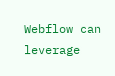Webflow can leverage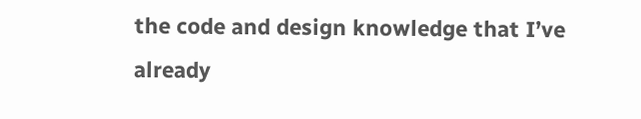the code and design knowledge that I’ve already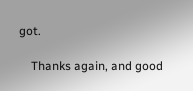got.

    Thanks again, and good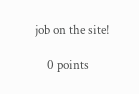job on the site!

    0 points